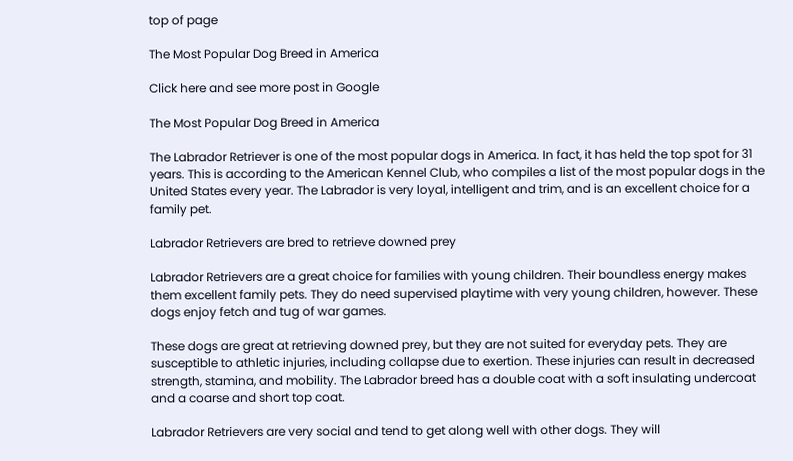top of page

The Most Popular Dog Breed in America

Click here and see more post in Google

The Most Popular Dog Breed in America

The Labrador Retriever is one of the most popular dogs in America. In fact, it has held the top spot for 31 years. This is according to the American Kennel Club, who compiles a list of the most popular dogs in the United States every year. The Labrador is very loyal, intelligent and trim, and is an excellent choice for a family pet.

Labrador Retrievers are bred to retrieve downed prey

Labrador Retrievers are a great choice for families with young children. Their boundless energy makes them excellent family pets. They do need supervised playtime with very young children, however. These dogs enjoy fetch and tug of war games.

These dogs are great at retrieving downed prey, but they are not suited for everyday pets. They are susceptible to athletic injuries, including collapse due to exertion. These injuries can result in decreased strength, stamina, and mobility. The Labrador breed has a double coat with a soft insulating undercoat and a coarse and short top coat.

Labrador Retrievers are very social and tend to get along well with other dogs. They will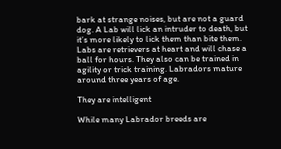bark at strange noises, but are not a guard dog. A Lab will lick an intruder to death, but it’s more likely to lick them than bite them. Labs are retrievers at heart and will chase a ball for hours. They also can be trained in agility or trick training. Labradors mature around three years of age.

They are intelligent

While many Labrador breeds are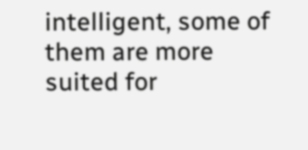intelligent, some of them are more suited for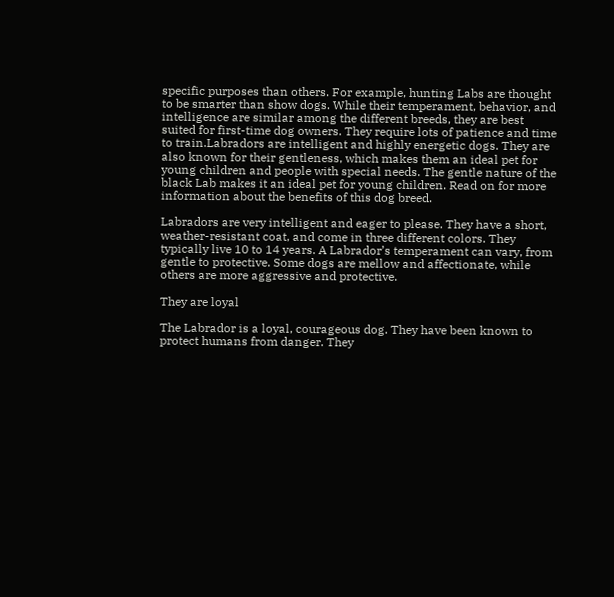specific purposes than others. For example, hunting Labs are thought to be smarter than show dogs. While their temperament, behavior, and intelligence are similar among the different breeds, they are best suited for first-time dog owners. They require lots of patience and time to train.Labradors are intelligent and highly energetic dogs. They are also known for their gentleness, which makes them an ideal pet for young children and people with special needs. The gentle nature of the black Lab makes it an ideal pet for young children. Read on for more information about the benefits of this dog breed.

Labradors are very intelligent and eager to please. They have a short, weather-resistant coat, and come in three different colors. They typically live 10 to 14 years. A Labrador’s temperament can vary, from gentle to protective. Some dogs are mellow and affectionate, while others are more aggressive and protective.

They are loyal

The Labrador is a loyal, courageous dog. They have been known to protect humans from danger. They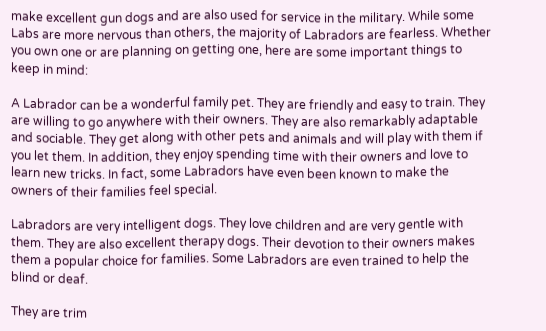make excellent gun dogs and are also used for service in the military. While some Labs are more nervous than others, the majority of Labradors are fearless. Whether you own one or are planning on getting one, here are some important things to keep in mind:

A Labrador can be a wonderful family pet. They are friendly and easy to train. They are willing to go anywhere with their owners. They are also remarkably adaptable and sociable. They get along with other pets and animals and will play with them if you let them. In addition, they enjoy spending time with their owners and love to learn new tricks. In fact, some Labradors have even been known to make the owners of their families feel special.

Labradors are very intelligent dogs. They love children and are very gentle with them. They are also excellent therapy dogs. Their devotion to their owners makes them a popular choice for families. Some Labradors are even trained to help the blind or deaf.

They are trim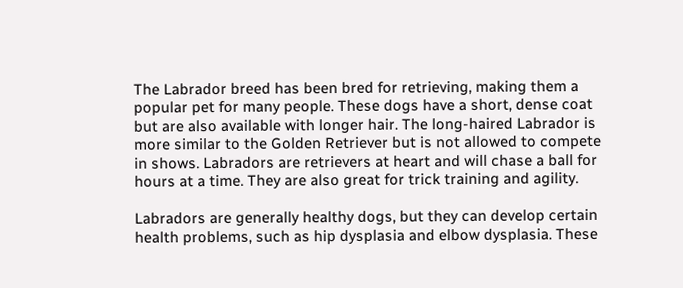The Labrador breed has been bred for retrieving, making them a popular pet for many people. These dogs have a short, dense coat but are also available with longer hair. The long-haired Labrador is more similar to the Golden Retriever but is not allowed to compete in shows. Labradors are retrievers at heart and will chase a ball for hours at a time. They are also great for trick training and agility.

Labradors are generally healthy dogs, but they can develop certain health problems, such as hip dysplasia and elbow dysplasia. These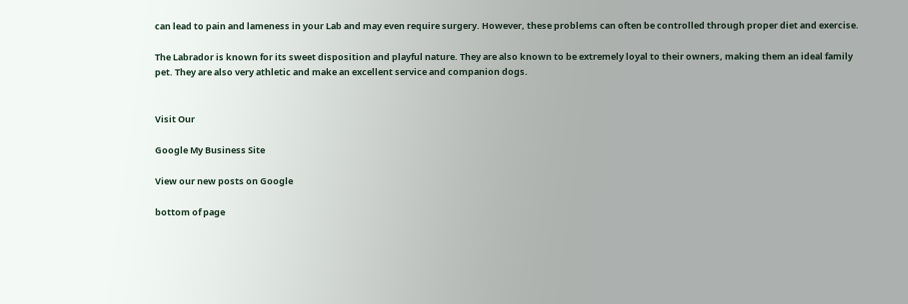can lead to pain and lameness in your Lab and may even require surgery. However, these problems can often be controlled through proper diet and exercise.

The Labrador is known for its sweet disposition and playful nature. They are also known to be extremely loyal to their owners, making them an ideal family pet. They are also very athletic and make an excellent service and companion dogs.


Visit Our

Google My Business Site

View our new posts on Google

bottom of page